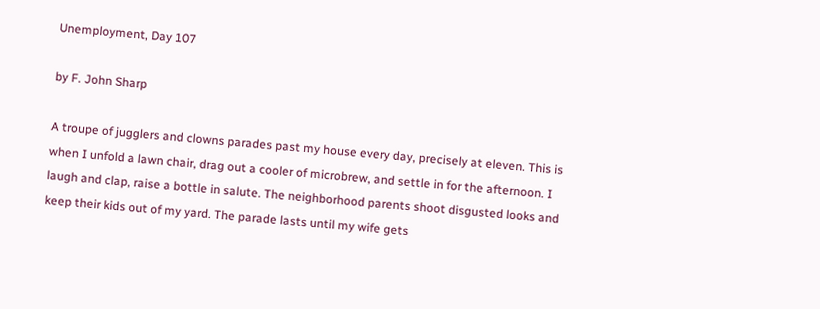Unemployment, Day 107

by F. John Sharp

A troupe of jugglers and clowns parades past my house every day, precisely at eleven. This is when I unfold a lawn chair, drag out a cooler of microbrew, and settle in for the afternoon. I laugh and clap, raise a bottle in salute. The neighborhood parents shoot disgusted looks and keep their kids out of my yard. The parade lasts until my wife gets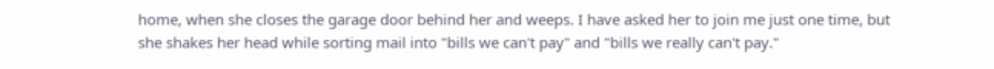home, when she closes the garage door behind her and weeps. I have asked her to join me just one time, but she shakes her head while sorting mail into "bills we can't pay" and "bills we really can't pay."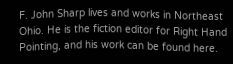F. John Sharp lives and works in Northeast Ohio. He is the fiction editor for Right Hand Pointing, and his work can be found here.